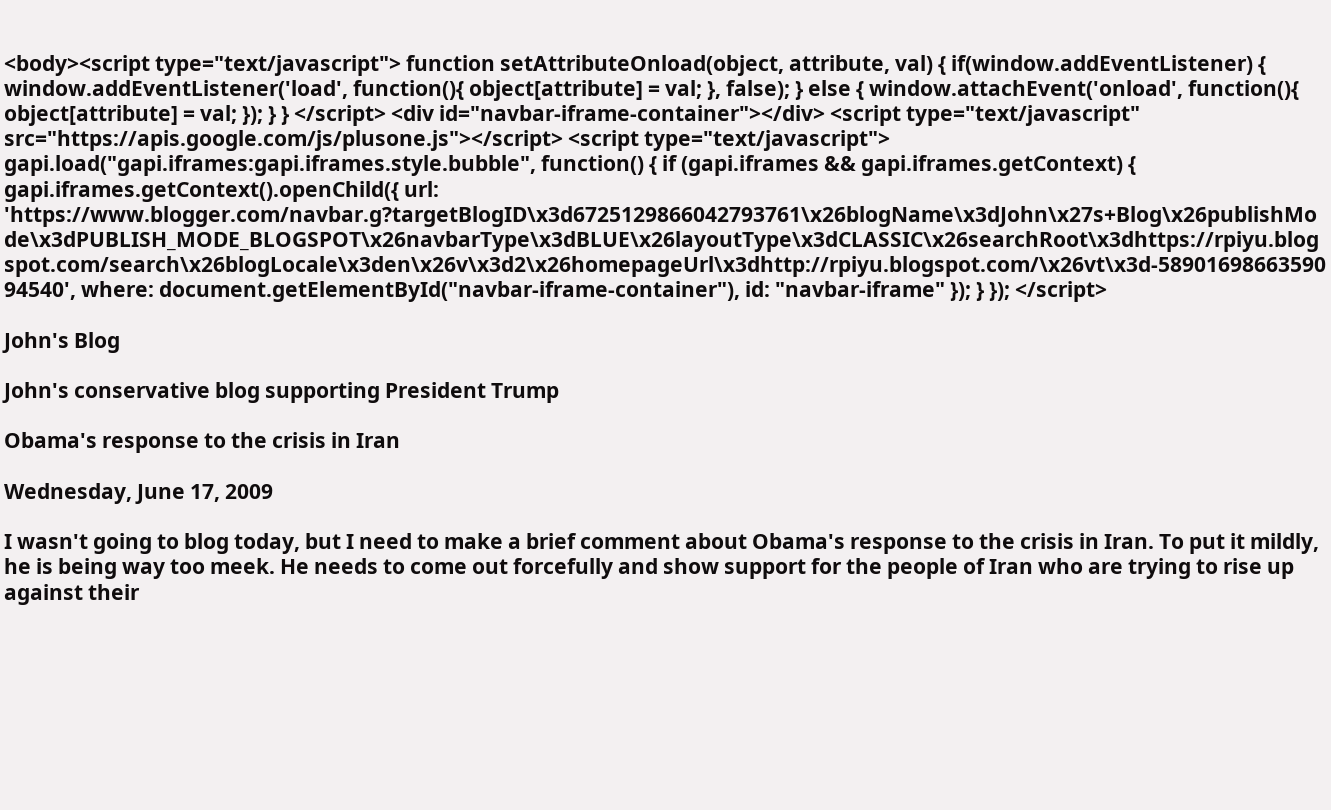<body><script type="text/javascript"> function setAttributeOnload(object, attribute, val) { if(window.addEventListener) { window.addEventListener('load', function(){ object[attribute] = val; }, false); } else { window.attachEvent('onload', function(){ object[attribute] = val; }); } } </script> <div id="navbar-iframe-container"></div> <script type="text/javascript" src="https://apis.google.com/js/plusone.js"></script> <script type="text/javascript"> gapi.load("gapi.iframes:gapi.iframes.style.bubble", function() { if (gapi.iframes && gapi.iframes.getContext) { gapi.iframes.getContext().openChild({ url: 'https://www.blogger.com/navbar.g?targetBlogID\x3d6725129866042793761\x26blogName\x3dJohn\x27s+Blog\x26publishMode\x3dPUBLISH_MODE_BLOGSPOT\x26navbarType\x3dBLUE\x26layoutType\x3dCLASSIC\x26searchRoot\x3dhttps://rpiyu.blogspot.com/search\x26blogLocale\x3den\x26v\x3d2\x26homepageUrl\x3dhttp://rpiyu.blogspot.com/\x26vt\x3d-5890169866359094540', where: document.getElementById("navbar-iframe-container"), id: "navbar-iframe" }); } }); </script>

John's Blog

John's conservative blog supporting President Trump

Obama's response to the crisis in Iran

Wednesday, June 17, 2009

I wasn't going to blog today, but I need to make a brief comment about Obama's response to the crisis in Iran. To put it mildly, he is being way too meek. He needs to come out forcefully and show support for the people of Iran who are trying to rise up against their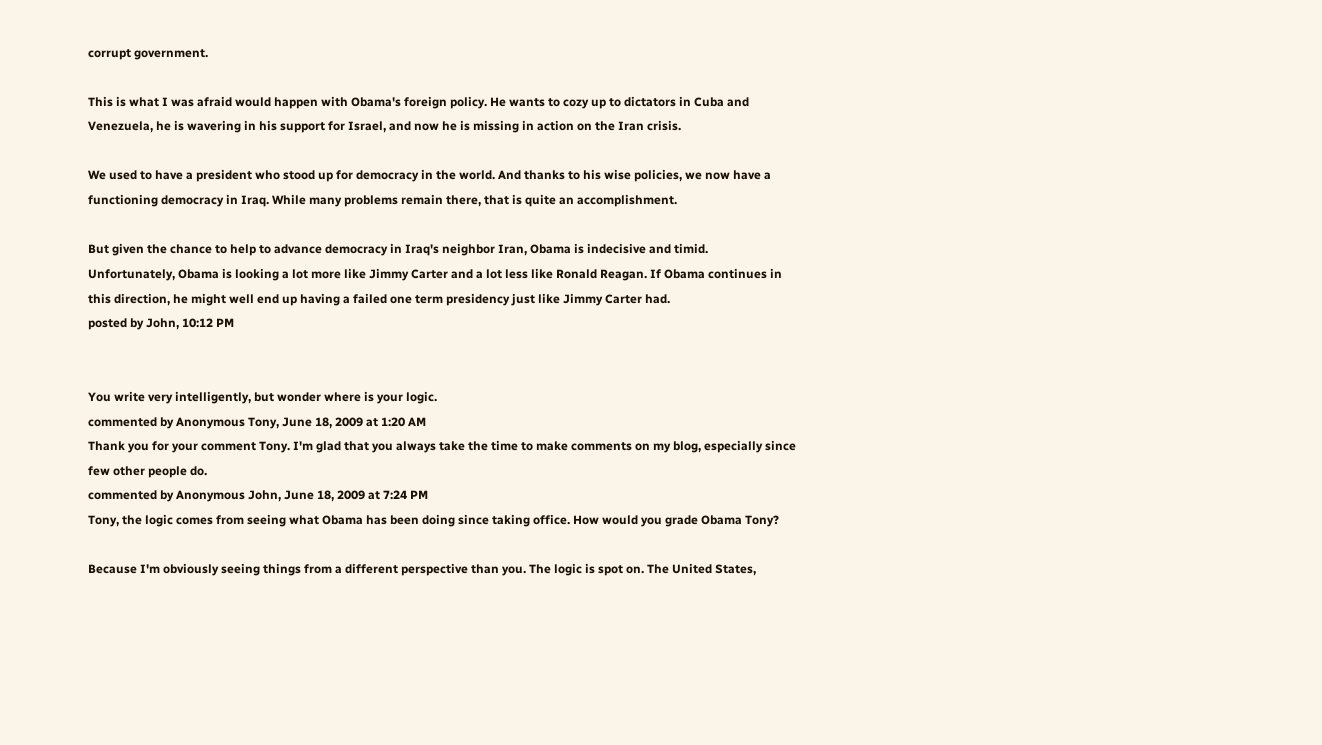corrupt government.

This is what I was afraid would happen with Obama's foreign policy. He wants to cozy up to dictators in Cuba and Venezuela, he is wavering in his support for Israel, and now he is missing in action on the Iran crisis.

We used to have a president who stood up for democracy in the world. And thanks to his wise policies, we now have a functioning democracy in Iraq. While many problems remain there, that is quite an accomplishment.

But given the chance to help to advance democracy in Iraq's neighbor Iran, Obama is indecisive and timid. Unfortunately, Obama is looking a lot more like Jimmy Carter and a lot less like Ronald Reagan. If Obama continues in this direction, he might well end up having a failed one term presidency just like Jimmy Carter had.
posted by John, 10:12 PM


You write very intelligently, but wonder where is your logic.
commented by Anonymous Tony, June 18, 2009 at 1:20 AM
Thank you for your comment Tony. I'm glad that you always take the time to make comments on my blog, especially since few other people do.
commented by Anonymous John, June 18, 2009 at 7:24 PM
Tony, the logic comes from seeing what Obama has been doing since taking office. How would you grade Obama Tony?

Because I'm obviously seeing things from a different perspective than you. The logic is spot on. The United States,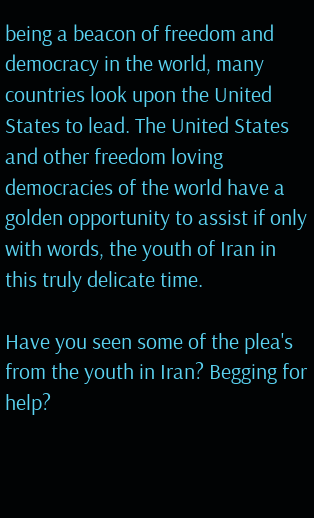being a beacon of freedom and democracy in the world, many countries look upon the United States to lead. The United States and other freedom loving democracies of the world have a golden opportunity to assist if only with words, the youth of Iran in this truly delicate time.

Have you seen some of the plea's from the youth in Iran? Begging for help?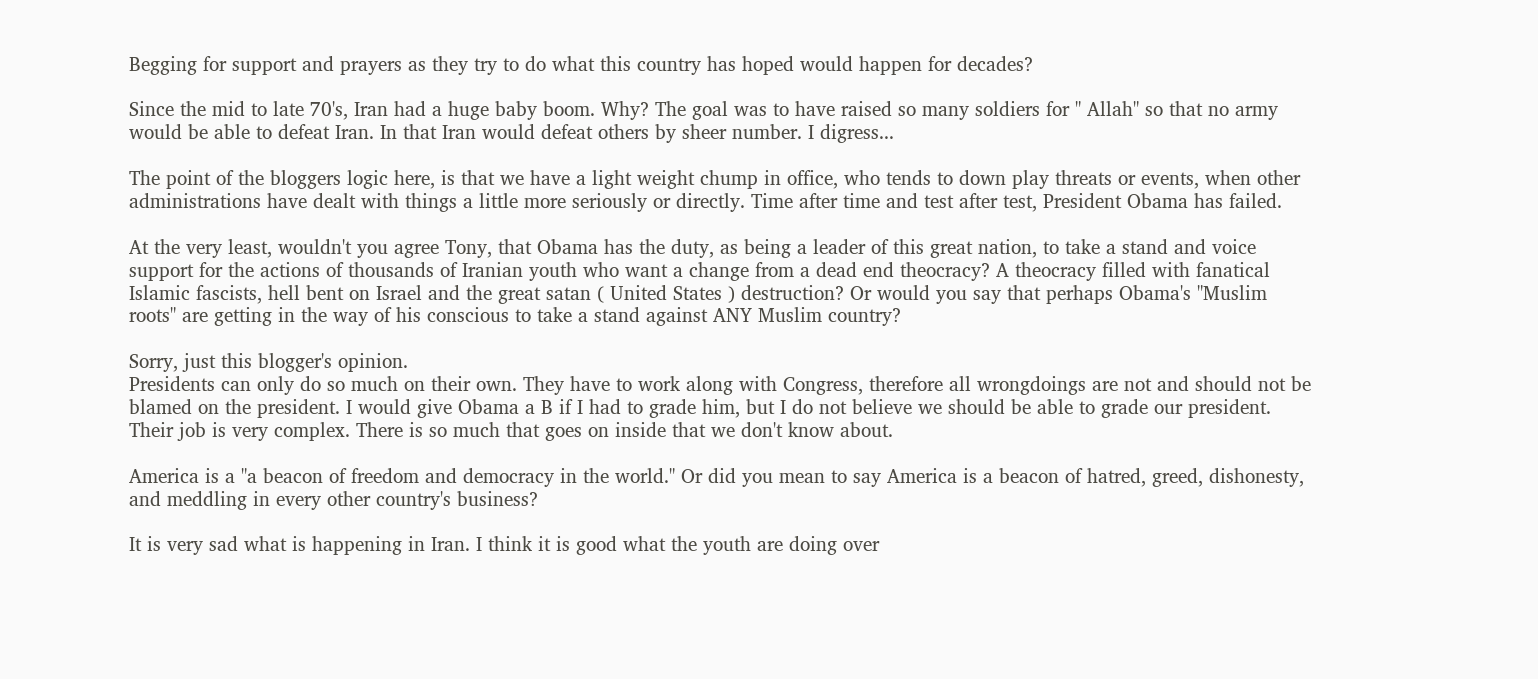Begging for support and prayers as they try to do what this country has hoped would happen for decades?

Since the mid to late 70's, Iran had a huge baby boom. Why? The goal was to have raised so many soldiers for " Allah" so that no army would be able to defeat Iran. In that Iran would defeat others by sheer number. I digress...

The point of the bloggers logic here, is that we have a light weight chump in office, who tends to down play threats or events, when other administrations have dealt with things a little more seriously or directly. Time after time and test after test, President Obama has failed.

At the very least, wouldn't you agree Tony, that Obama has the duty, as being a leader of this great nation, to take a stand and voice support for the actions of thousands of Iranian youth who want a change from a dead end theocracy? A theocracy filled with fanatical Islamic fascists, hell bent on Israel and the great satan ( United States ) destruction? Or would you say that perhaps Obama's "Muslim roots" are getting in the way of his conscious to take a stand against ANY Muslim country?

Sorry, just this blogger's opinion.
Presidents can only do so much on their own. They have to work along with Congress, therefore all wrongdoings are not and should not be blamed on the president. I would give Obama a B if I had to grade him, but I do not believe we should be able to grade our president. Their job is very complex. There is so much that goes on inside that we don't know about.

America is a "a beacon of freedom and democracy in the world." Or did you mean to say America is a beacon of hatred, greed, dishonesty, and meddling in every other country's business?

It is very sad what is happening in Iran. I think it is good what the youth are doing over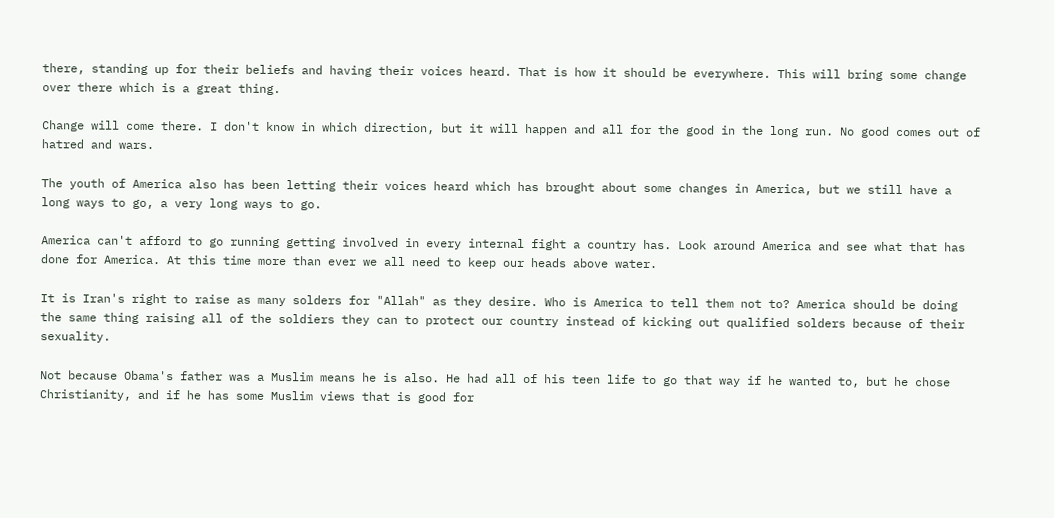there, standing up for their beliefs and having their voices heard. That is how it should be everywhere. This will bring some change over there which is a great thing.

Change will come there. I don't know in which direction, but it will happen and all for the good in the long run. No good comes out of hatred and wars.

The youth of America also has been letting their voices heard which has brought about some changes in America, but we still have a long ways to go, a very long ways to go.

America can't afford to go running getting involved in every internal fight a country has. Look around America and see what that has done for America. At this time more than ever we all need to keep our heads above water.

It is Iran's right to raise as many solders for "Allah" as they desire. Who is America to tell them not to? America should be doing the same thing raising all of the soldiers they can to protect our country instead of kicking out qualified solders because of their sexuality.

Not because Obama's father was a Muslim means he is also. He had all of his teen life to go that way if he wanted to, but he chose Christianity, and if he has some Muslim views that is good for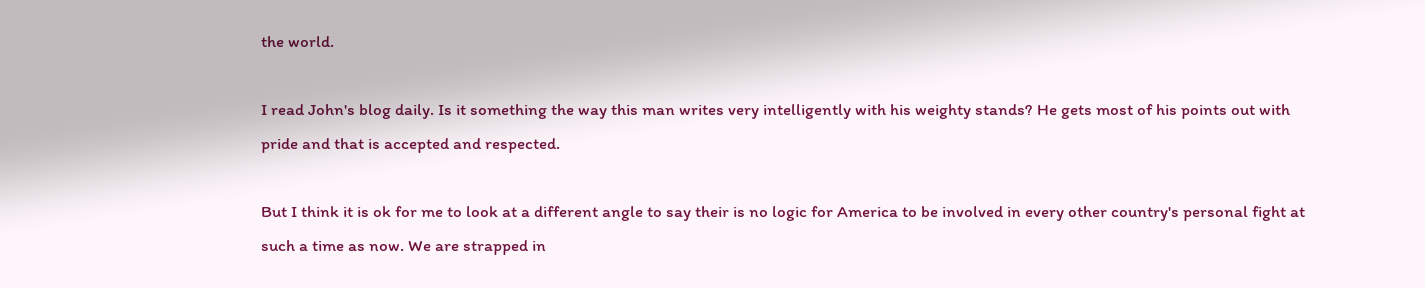the world.

I read John's blog daily. Is it something the way this man writes very intelligently with his weighty stands? He gets most of his points out with pride and that is accepted and respected.

But I think it is ok for me to look at a different angle to say their is no logic for America to be involved in every other country's personal fight at such a time as now. We are strapped in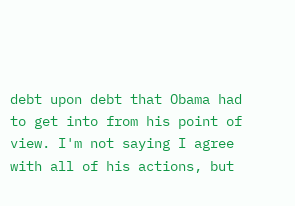debt upon debt that Obama had to get into from his point of view. I'm not saying I agree with all of his actions, but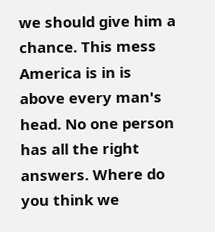we should give him a chance. This mess America is in is above every man's head. No one person has all the right answers. Where do you think we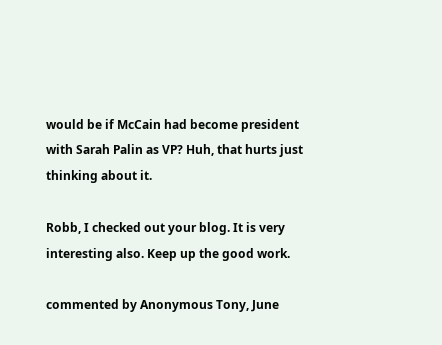would be if McCain had become president with Sarah Palin as VP? Huh, that hurts just thinking about it.

Robb, I checked out your blog. It is very interesting also. Keep up the good work.

commented by Anonymous Tony, June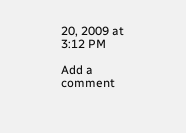20, 2009 at 3:12 PM

Add a comment